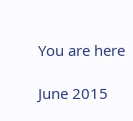You are here

June 2015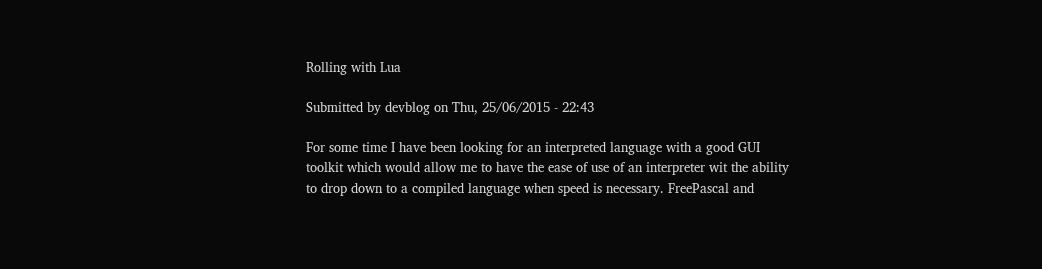Rolling with Lua

Submitted by devblog on Thu, 25/06/2015 - 22:43

For some time I have been looking for an interpreted language with a good GUI toolkit which would allow me to have the ease of use of an interpreter wit the ability to drop down to a compiled language when speed is necessary. FreePascal and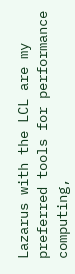Lazarus with the LCL are my preferred tools for performance computing,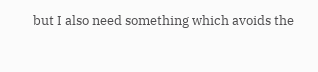but I also need something which avoids the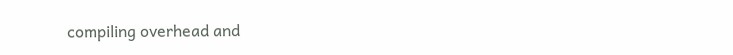compiling overhead and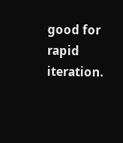good for rapid iteration.